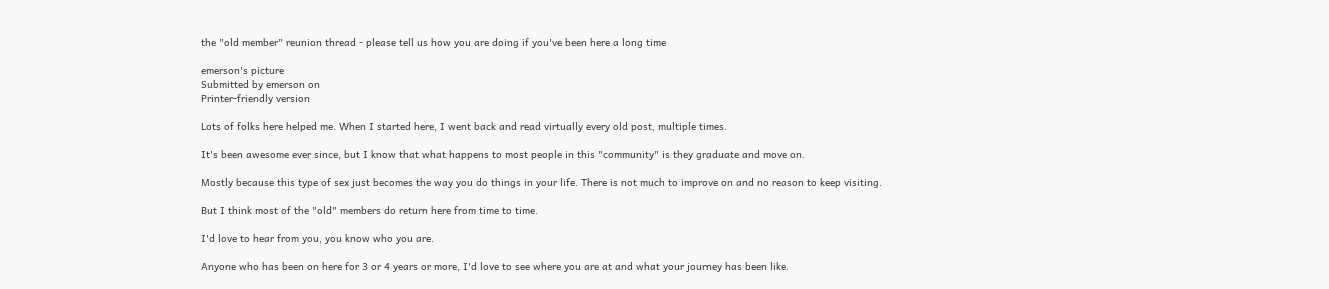the "old member" reunion thread - please tell us how you are doing if you've been here a long time

emerson's picture
Submitted by emerson on
Printer-friendly version

Lots of folks here helped me. When I started here, I went back and read virtually every old post, multiple times.

It's been awesome ever since, but I know that what happens to most people in this "community" is they graduate and move on.

Mostly because this type of sex just becomes the way you do things in your life. There is not much to improve on and no reason to keep visiting.

But I think most of the "old" members do return here from time to time.

I'd love to hear from you, you know who you are.

Anyone who has been on here for 3 or 4 years or more, I'd love to see where you are at and what your journey has been like.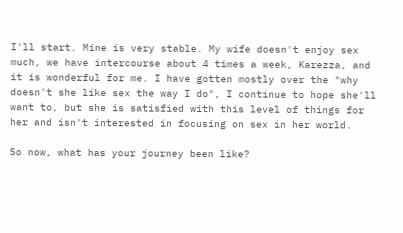I'll start. Mine is very stable. My wife doesn't enjoy sex much, we have intercourse about 4 times a week, Karezza, and it is wonderful for me. I have gotten mostly over the "why doesn't she like sex the way I do", I continue to hope she'll want to, but she is satisfied with this level of things for her and isn't interested in focusing on sex in her world.

So now, what has your journey been like?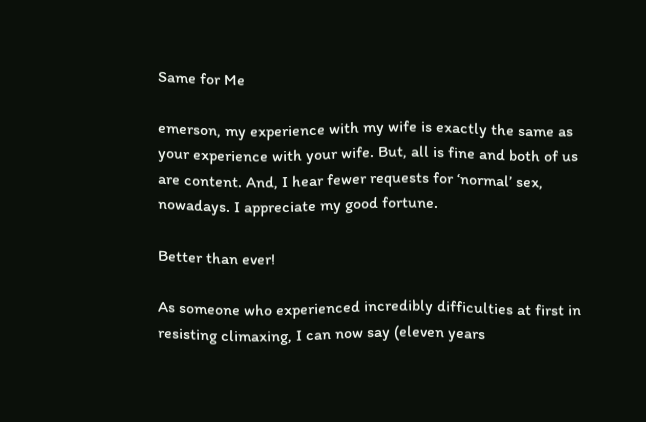Same for Me

emerson, my experience with my wife is exactly the same as your experience with your wife. But, all is fine and both of us are content. And, I hear fewer requests for ‘normal’ sex, nowadays. I appreciate my good fortune.

Better than ever!

As someone who experienced incredibly difficulties at first in resisting climaxing, I can now say (eleven years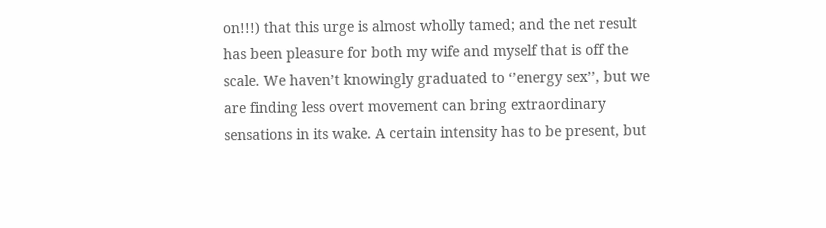on!!!) that this urge is almost wholly tamed; and the net result has been pleasure for both my wife and myself that is off the scale. We haven’t knowingly graduated to ‘’energy sex’’, but we are finding less overt movement can bring extraordinary sensations in its wake. A certain intensity has to be present, but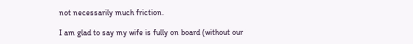not necessarily much friction.

I am glad to say my wife is fully on board (without our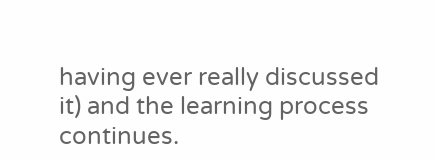having ever really discussed it) and the learning process continues.